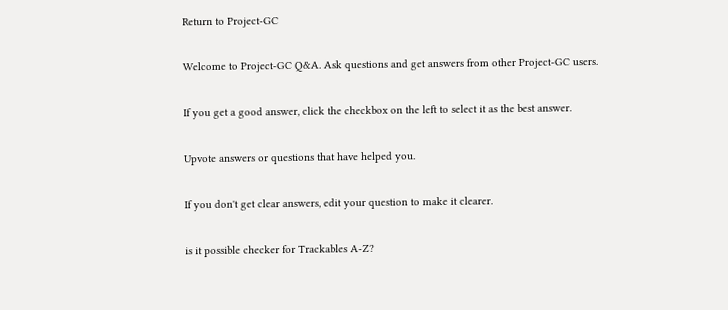Return to Project-GC

Welcome to Project-GC Q&A. Ask questions and get answers from other Project-GC users.

If you get a good answer, click the checkbox on the left to select it as the best answer.

Upvote answers or questions that have helped you.

If you don't get clear answers, edit your question to make it clearer.

is it possible checker for Trackables A-Z?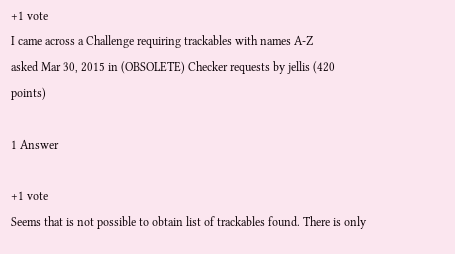+1 vote
I came across a Challenge requiring trackables with names A-Z
asked Mar 30, 2015 in (OBSOLETE) Checker requests by jellis (420 points)

1 Answer

+1 vote
Seems that is not possible to obtain list of trackables found. There is only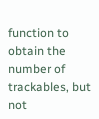function to obtain the number of trackables, but not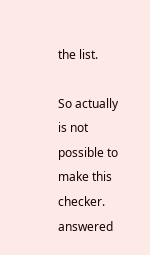the list.

So actually is not possible to make this checker.
answered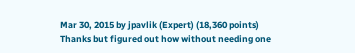Mar 30, 2015 by jpavlik (Expert) (18,360 points)
Thanks but figured out how without needing one